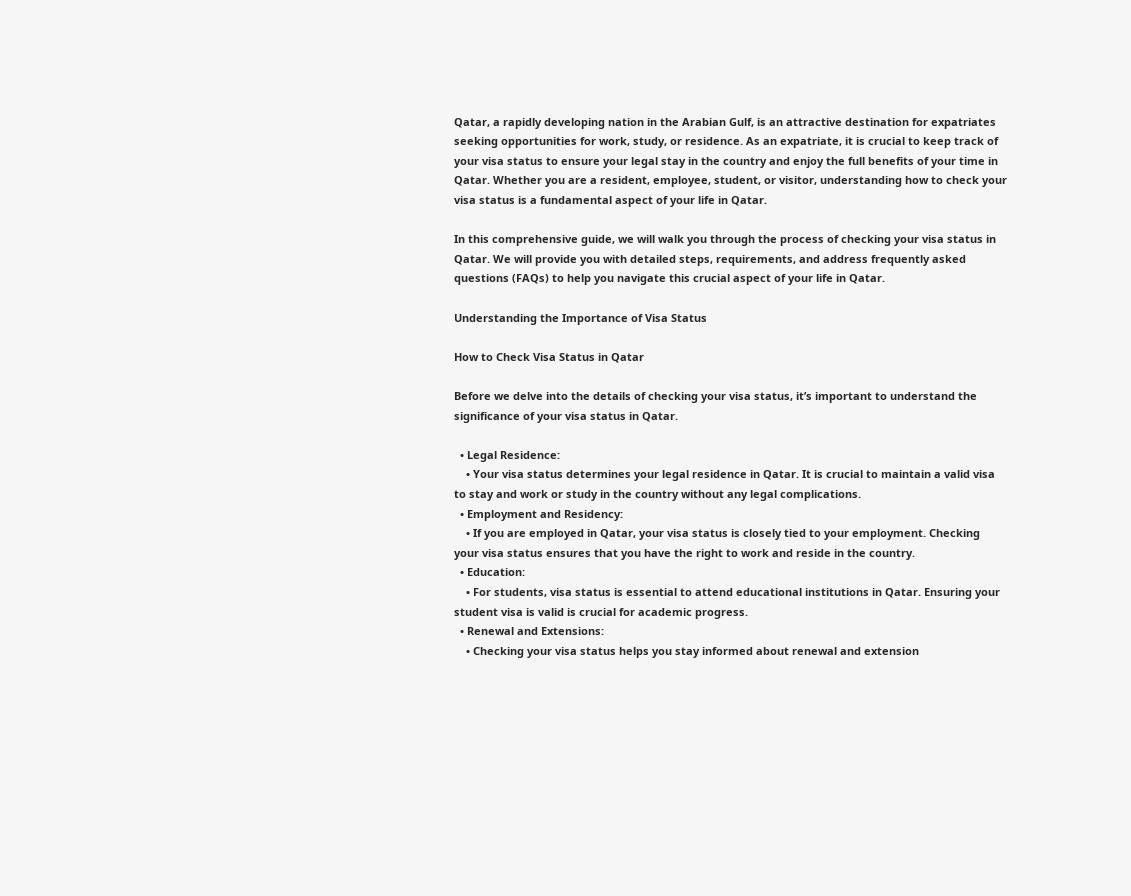Qatar, a rapidly developing nation in the Arabian Gulf, is an attractive destination for expatriates seeking opportunities for work, study, or residence. As an expatriate, it is crucial to keep track of your visa status to ensure your legal stay in the country and enjoy the full benefits of your time in Qatar. Whether you are a resident, employee, student, or visitor, understanding how to check your visa status is a fundamental aspect of your life in Qatar.

In this comprehensive guide, we will walk you through the process of checking your visa status in Qatar. We will provide you with detailed steps, requirements, and address frequently asked questions (FAQs) to help you navigate this crucial aspect of your life in Qatar.

Understanding the Importance of Visa Status

How to Check Visa Status in Qatar

Before we delve into the details of checking your visa status, it’s important to understand the significance of your visa status in Qatar.

  • Legal Residence:
    • Your visa status determines your legal residence in Qatar. It is crucial to maintain a valid visa to stay and work or study in the country without any legal complications.
  • Employment and Residency:
    • If you are employed in Qatar, your visa status is closely tied to your employment. Checking your visa status ensures that you have the right to work and reside in the country.
  • Education:
    • For students, visa status is essential to attend educational institutions in Qatar. Ensuring your student visa is valid is crucial for academic progress.
  • Renewal and Extensions:
    • Checking your visa status helps you stay informed about renewal and extension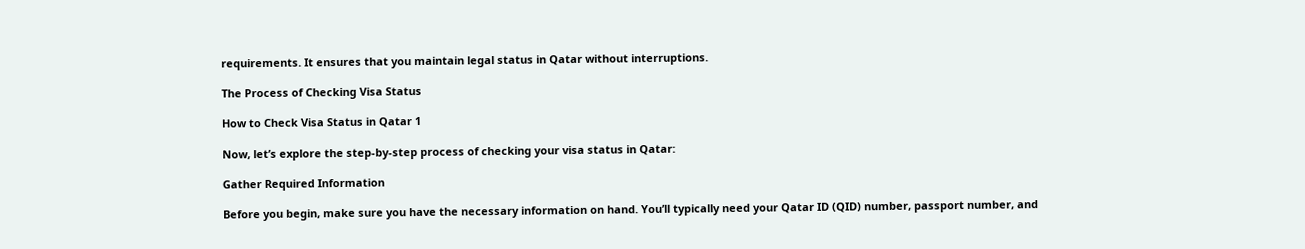requirements. It ensures that you maintain legal status in Qatar without interruptions.

The Process of Checking Visa Status

How to Check Visa Status in Qatar 1

Now, let’s explore the step-by-step process of checking your visa status in Qatar:

Gather Required Information

Before you begin, make sure you have the necessary information on hand. You’ll typically need your Qatar ID (QID) number, passport number, and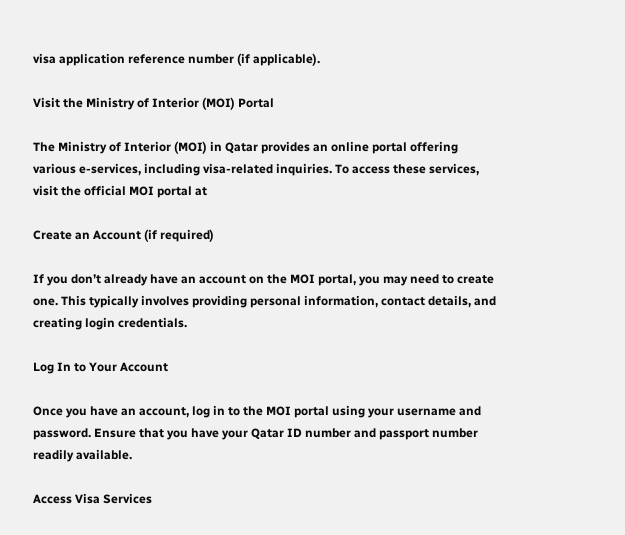visa application reference number (if applicable).

Visit the Ministry of Interior (MOI) Portal

The Ministry of Interior (MOI) in Qatar provides an online portal offering various e-services, including visa-related inquiries. To access these services, visit the official MOI portal at

Create an Account (if required)

If you don’t already have an account on the MOI portal, you may need to create one. This typically involves providing personal information, contact details, and creating login credentials.

Log In to Your Account

Once you have an account, log in to the MOI portal using your username and password. Ensure that you have your Qatar ID number and passport number readily available.

Access Visa Services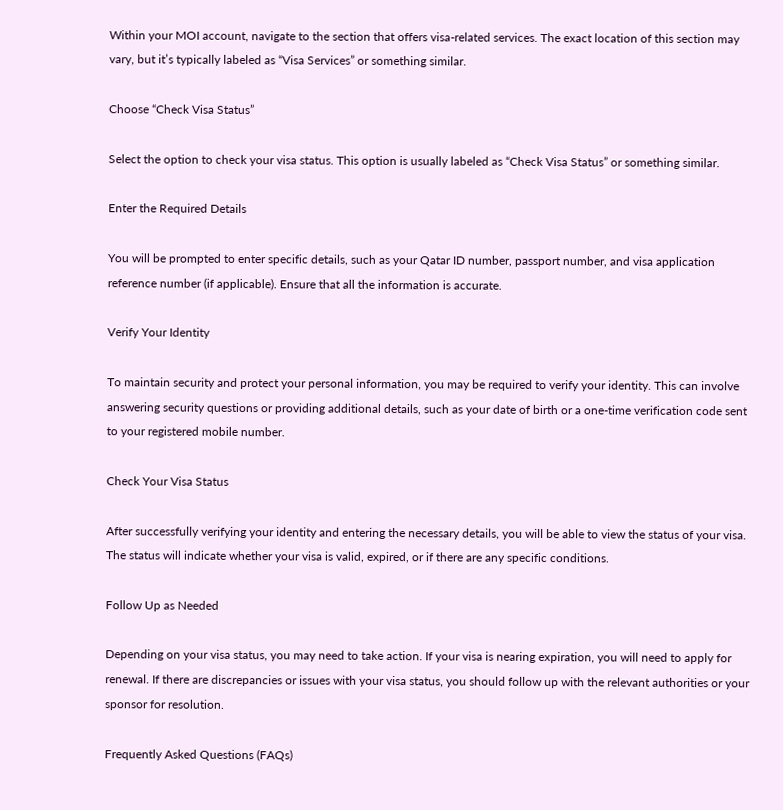Within your MOI account, navigate to the section that offers visa-related services. The exact location of this section may vary, but it’s typically labeled as “Visa Services” or something similar.

Choose “Check Visa Status”

Select the option to check your visa status. This option is usually labeled as “Check Visa Status” or something similar.

Enter the Required Details

You will be prompted to enter specific details, such as your Qatar ID number, passport number, and visa application reference number (if applicable). Ensure that all the information is accurate.

Verify Your Identity

To maintain security and protect your personal information, you may be required to verify your identity. This can involve answering security questions or providing additional details, such as your date of birth or a one-time verification code sent to your registered mobile number.

Check Your Visa Status

After successfully verifying your identity and entering the necessary details, you will be able to view the status of your visa. The status will indicate whether your visa is valid, expired, or if there are any specific conditions.

Follow Up as Needed

Depending on your visa status, you may need to take action. If your visa is nearing expiration, you will need to apply for renewal. If there are discrepancies or issues with your visa status, you should follow up with the relevant authorities or your sponsor for resolution.

Frequently Asked Questions (FAQs)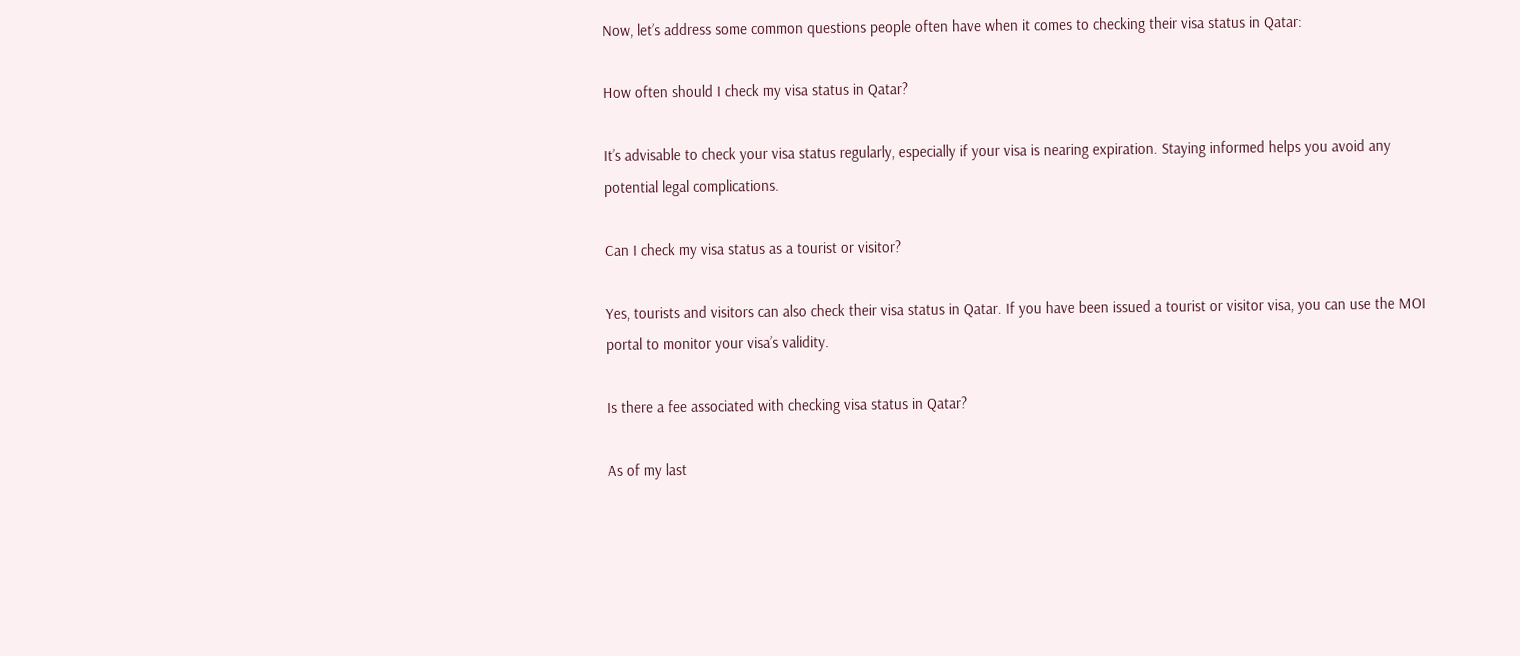Now, let’s address some common questions people often have when it comes to checking their visa status in Qatar:

How often should I check my visa status in Qatar?

It’s advisable to check your visa status regularly, especially if your visa is nearing expiration. Staying informed helps you avoid any potential legal complications.

Can I check my visa status as a tourist or visitor?

Yes, tourists and visitors can also check their visa status in Qatar. If you have been issued a tourist or visitor visa, you can use the MOI portal to monitor your visa’s validity.

Is there a fee associated with checking visa status in Qatar?

As of my last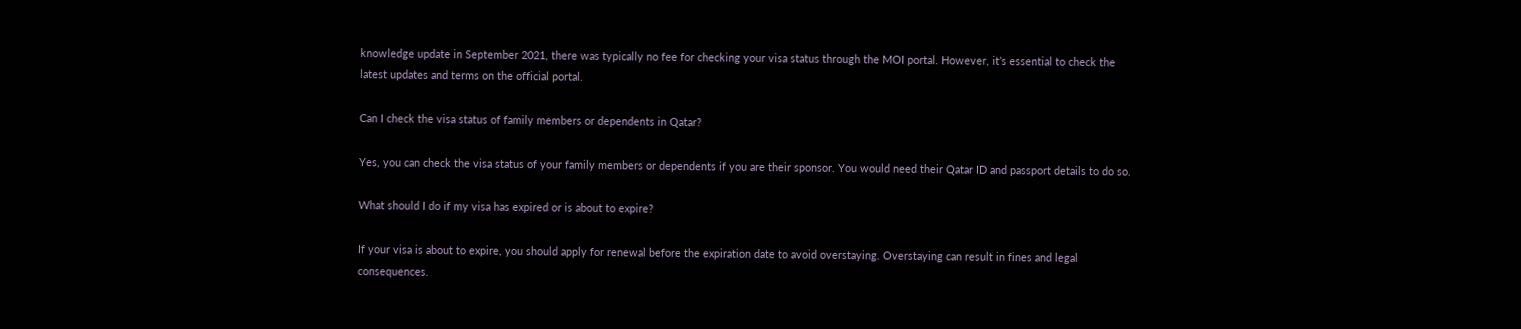knowledge update in September 2021, there was typically no fee for checking your visa status through the MOI portal. However, it’s essential to check the latest updates and terms on the official portal.

Can I check the visa status of family members or dependents in Qatar?

Yes, you can check the visa status of your family members or dependents if you are their sponsor. You would need their Qatar ID and passport details to do so.

What should I do if my visa has expired or is about to expire?

If your visa is about to expire, you should apply for renewal before the expiration date to avoid overstaying. Overstaying can result in fines and legal consequences.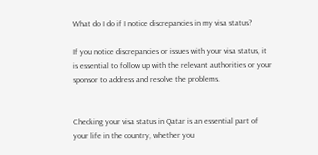What do I do if I notice discrepancies in my visa status?

If you notice discrepancies or issues with your visa status, it is essential to follow up with the relevant authorities or your sponsor to address and resolve the problems.


Checking your visa status in Qatar is an essential part of your life in the country, whether you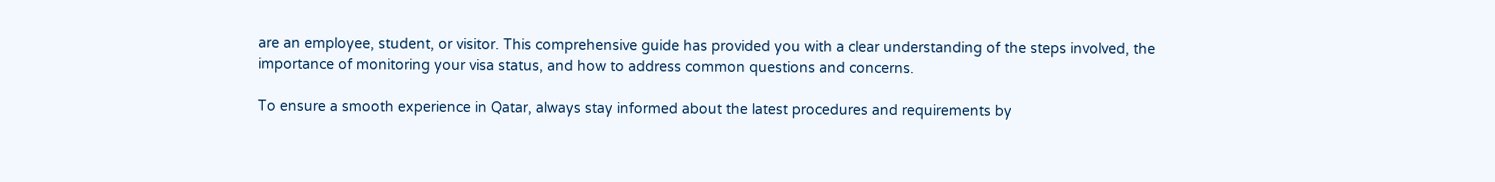are an employee, student, or visitor. This comprehensive guide has provided you with a clear understanding of the steps involved, the importance of monitoring your visa status, and how to address common questions and concerns.

To ensure a smooth experience in Qatar, always stay informed about the latest procedures and requirements by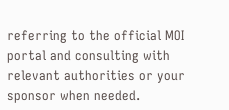referring to the official MOI portal and consulting with relevant authorities or your sponsor when needed.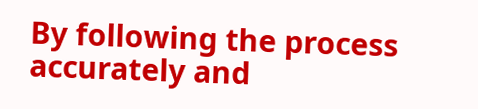By following the process accurately and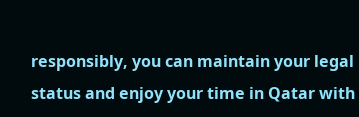responsibly, you can maintain your legal status and enjoy your time in Qatar with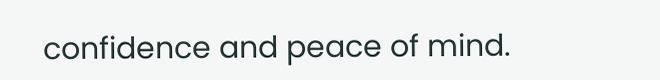confidence and peace of mind.